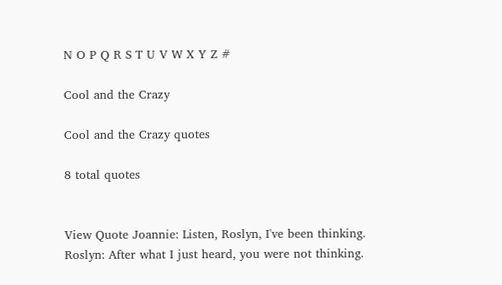N O P Q R S T U V W X Y Z #

Cool and the Crazy

Cool and the Crazy quotes

8 total quotes


View Quote Joannie: Listen, Roslyn, I've been thinking.
Roslyn: After what I just heard, you were not thinking.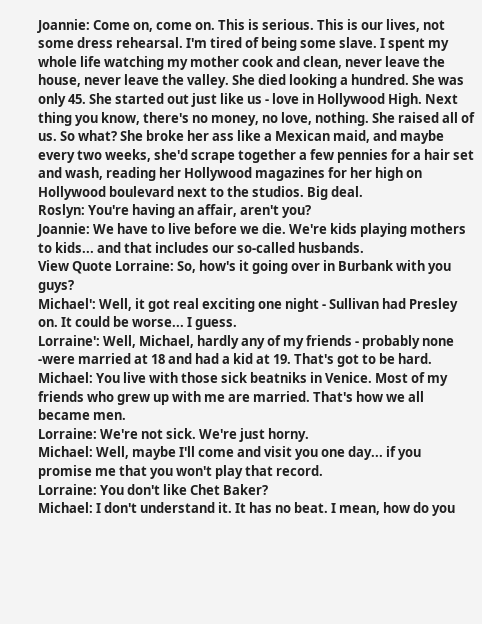Joannie: Come on, come on. This is serious. This is our lives, not some dress rehearsal. I'm tired of being some slave. I spent my whole life watching my mother cook and clean, never leave the house, never leave the valley. She died looking a hundred. She was only 45. She started out just like us - love in Hollywood High. Next thing you know, there's no money, no love, nothing. She raised all of us. So what? She broke her ass like a Mexican maid, and maybe every two weeks, she'd scrape together a few pennies for a hair set and wash, reading her Hollywood magazines for her high on Hollywood boulevard next to the studios. Big deal.
Roslyn: You're having an affair, aren't you?
Joannie: We have to live before we die. We're kids playing mothers to kids... and that includes our so-called husbands.
View Quote Lorraine: So, how's it going over in Burbank with you guys?
Michael': Well, it got real exciting one night - Sullivan had Presley on. It could be worse... I guess.
Lorraine': Well, Michael, hardly any of my friends - probably none -were married at 18 and had a kid at 19. That's got to be hard.
Michael: You live with those sick beatniks in Venice. Most of my friends who grew up with me are married. That's how we all became men.
Lorraine: We're not sick. We're just horny.
Michael: Well, maybe I'll come and visit you one day... if you promise me that you won't play that record.
Lorraine: You don't like Chet Baker?
Michael: I don't understand it. It has no beat. I mean, how do you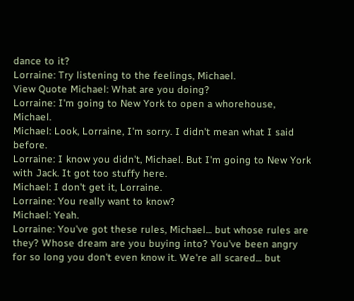dance to it?
Lorraine: Try listening to the feelings, Michael.
View Quote Michael: What are you doing?
Lorraine: I'm going to New York to open a whorehouse, Michael.
Michael: Look, Lorraine, I'm sorry. I didn't mean what I said before.
Lorraine: I know you didn't, Michael. But I'm going to New York with Jack. It got too stuffy here.
Michael: I don't get it, Lorraine.
Lorraine: You really want to know?
Michael: Yeah.
Lorraine: You've got these rules, Michael... but whose rules are they? Whose dream are you buying into? You've been angry for so long you don't even know it. We're all scared... but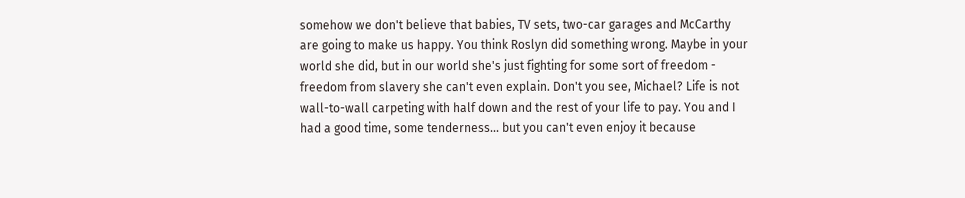somehow we don't believe that babies, TV sets, two-car garages and McCarthy are going to make us happy. You think Roslyn did something wrong. Maybe in your world she did, but in our world she's just fighting for some sort of freedom - freedom from slavery she can't even explain. Don't you see, Michael? Life is not wall-to-wall carpeting with half down and the rest of your life to pay. You and I had a good time, some tenderness... but you can't even enjoy it because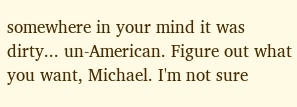somewhere in your mind it was dirty... un-American. Figure out what you want, Michael. I'm not sure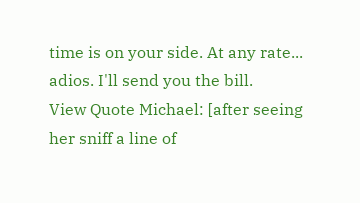time is on your side. At any rate... adios. I'll send you the bill.
View Quote Michael: [after seeing her sniff a line of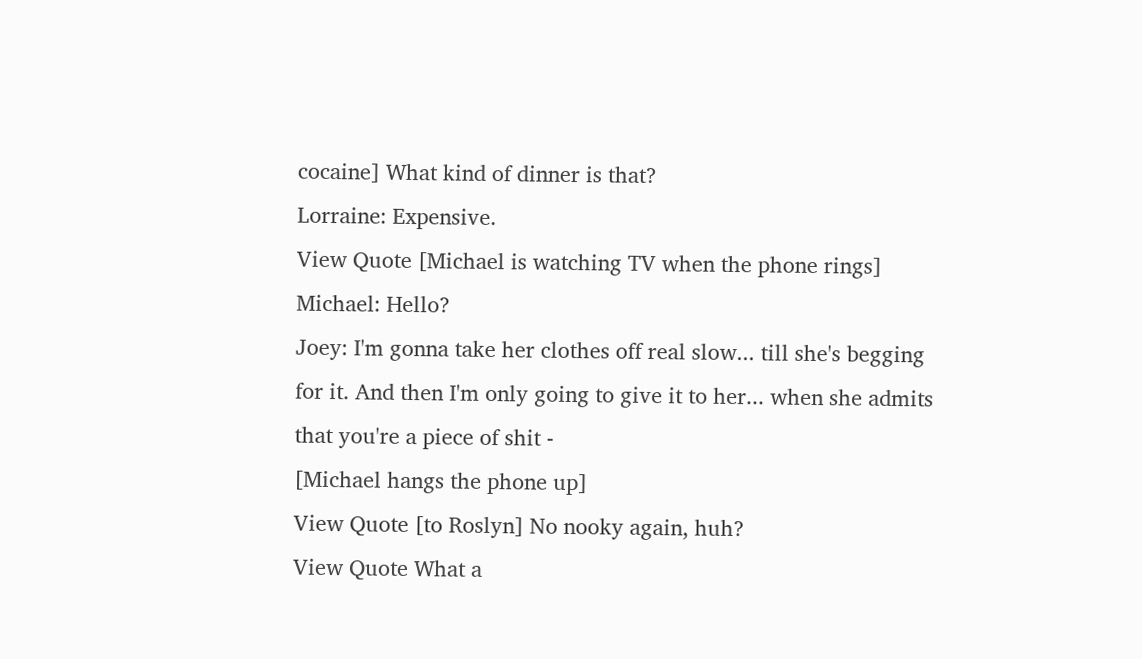cocaine] What kind of dinner is that?
Lorraine: Expensive.
View Quote [Michael is watching TV when the phone rings]
Michael: Hello?
Joey: I'm gonna take her clothes off real slow... till she's begging for it. And then I'm only going to give it to her... when she admits that you're a piece of shit -
[Michael hangs the phone up]
View Quote [to Roslyn] No nooky again, huh?
View Quote What a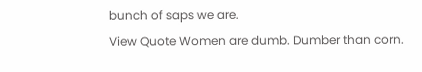bunch of saps we are.
View Quote Women are dumb. Dumber than corn.